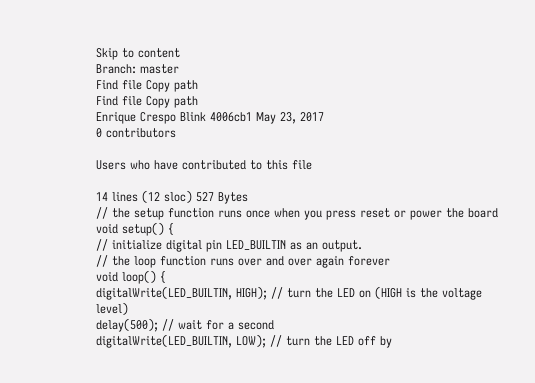Skip to content
Branch: master
Find file Copy path
Find file Copy path
Enrique Crespo Blink 4006cb1 May 23, 2017
0 contributors

Users who have contributed to this file

14 lines (12 sloc) 527 Bytes
// the setup function runs once when you press reset or power the board
void setup() {
// initialize digital pin LED_BUILTIN as an output.
// the loop function runs over and over again forever
void loop() {
digitalWrite(LED_BUILTIN, HIGH); // turn the LED on (HIGH is the voltage level)
delay(500); // wait for a second
digitalWrite(LED_BUILTIN, LOW); // turn the LED off by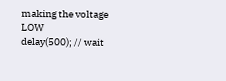making the voltage LOW
delay(500); // wait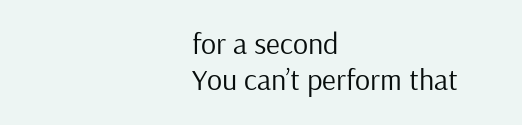for a second
You can’t perform that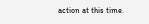action at this time.